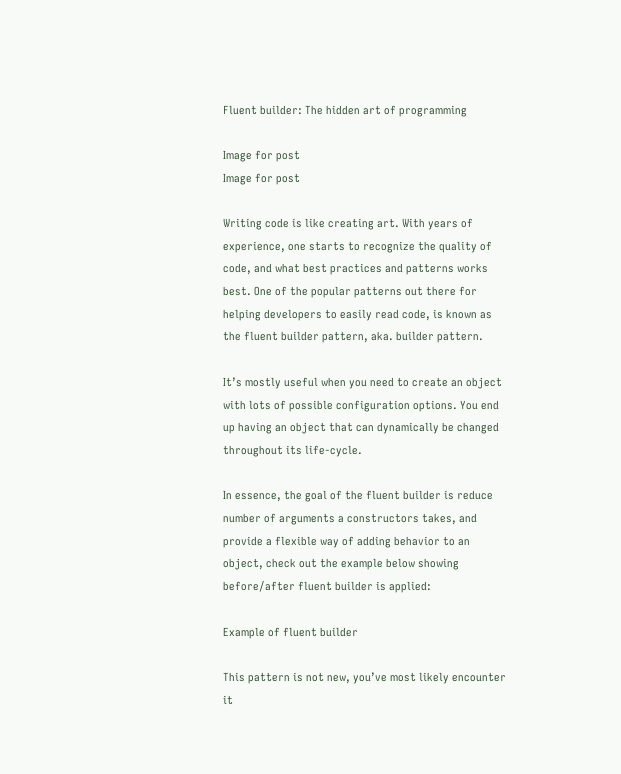Fluent builder: The hidden art of programming

Image for post
Image for post

Writing code is like creating art. With years of experience, one starts to recognize the quality of code, and what best practices and patterns works best. One of the popular patterns out there for helping developers to easily read code, is known as the fluent builder pattern, aka. builder pattern.

It’s mostly useful when you need to create an object with lots of possible configuration options. You end up having an object that can dynamically be changed throughout its life-cycle.

In essence, the goal of the fluent builder is reduce number of arguments a constructors takes, and provide a flexible way of adding behavior to an object, check out the example below showing before/after fluent builder is applied:

Example of fluent builder

This pattern is not new, you’ve most likely encounter it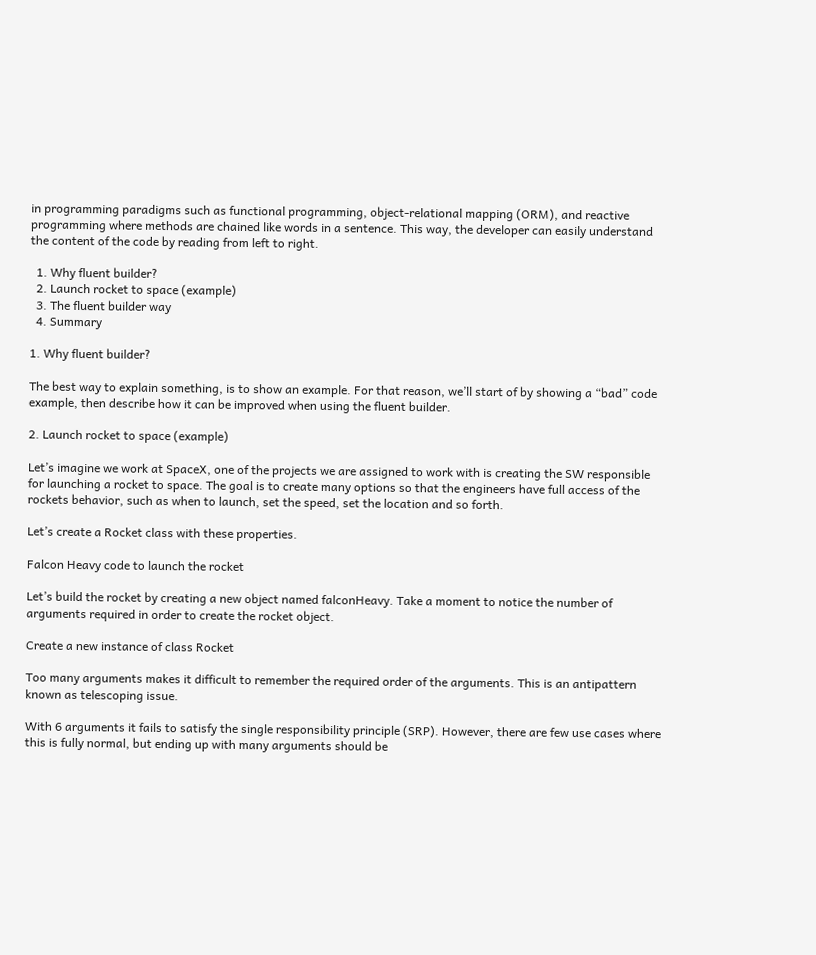in programming paradigms such as functional programming, object-relational mapping (ORM), and reactive programming where methods are chained like words in a sentence. This way, the developer can easily understand the content of the code by reading from left to right.

  1. Why fluent builder?
  2. Launch rocket to space (example)
  3. The fluent builder way
  4. Summary

1. Why fluent builder?

The best way to explain something, is to show an example. For that reason, we’ll start of by showing a “bad” code example, then describe how it can be improved when using the fluent builder.

2. Launch rocket to space (example)

Let’s imagine we work at SpaceX, one of the projects we are assigned to work with is creating the SW responsible for launching a rocket to space. The goal is to create many options so that the engineers have full access of the rockets behavior, such as when to launch, set the speed, set the location and so forth.

Let’s create a Rocket class with these properties.

Falcon Heavy code to launch the rocket

Let’s build the rocket by creating a new object named falconHeavy. Take a moment to notice the number of arguments required in order to create the rocket object.

Create a new instance of class Rocket

Too many arguments makes it difficult to remember the required order of the arguments. This is an antipattern known as telescoping issue.

With 6 arguments it fails to satisfy the single responsibility principle (SRP). However, there are few use cases where this is fully normal, but ending up with many arguments should be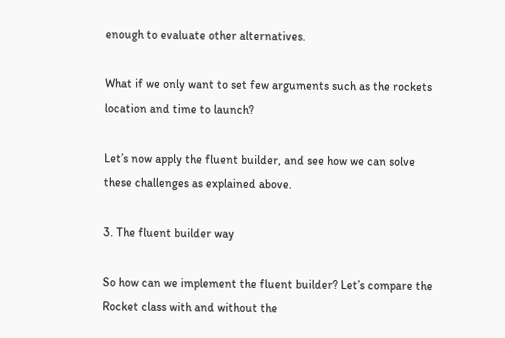enough to evaluate other alternatives.

What if we only want to set few arguments such as the rockets location and time to launch?

Let’s now apply the fluent builder, and see how we can solve these challenges as explained above.

3. The fluent builder way

So how can we implement the fluent builder? Let’s compare the Rocket class with and without the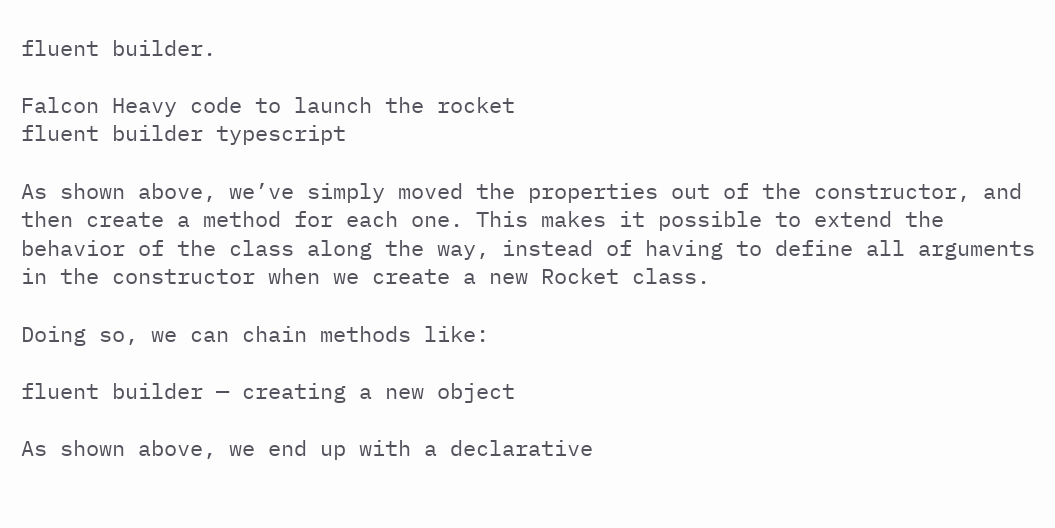fluent builder.

Falcon Heavy code to launch the rocket
fluent builder typescript

As shown above, we’ve simply moved the properties out of the constructor, and then create a method for each one. This makes it possible to extend the behavior of the class along the way, instead of having to define all arguments in the constructor when we create a new Rocket class.

Doing so, we can chain methods like:

fluent builder — creating a new object

As shown above, we end up with a declarative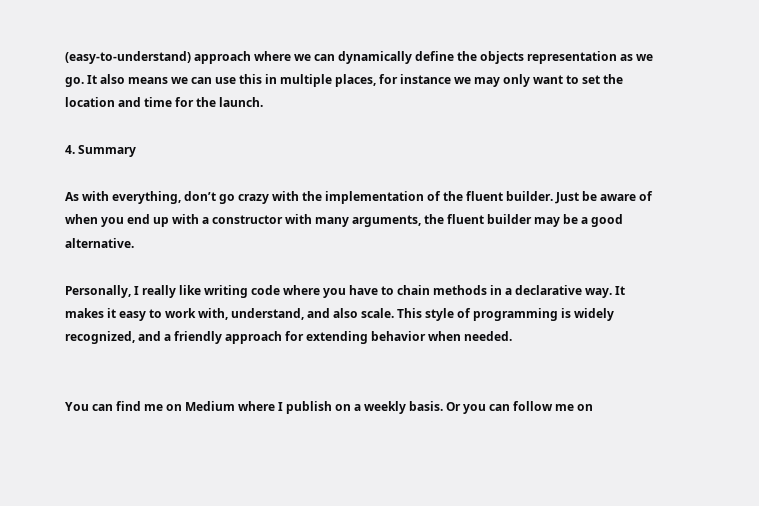(easy-to-understand) approach where we can dynamically define the objects representation as we go. It also means we can use this in multiple places, for instance we may only want to set the location and time for the launch.

4. Summary

As with everything, don’t go crazy with the implementation of the fluent builder. Just be aware of when you end up with a constructor with many arguments, the fluent builder may be a good alternative.

Personally, I really like writing code where you have to chain methods in a declarative way. It makes it easy to work with, understand, and also scale. This style of programming is widely recognized, and a friendly approach for extending behavior when needed.


You can find me on Medium where I publish on a weekly basis. Or you can follow me on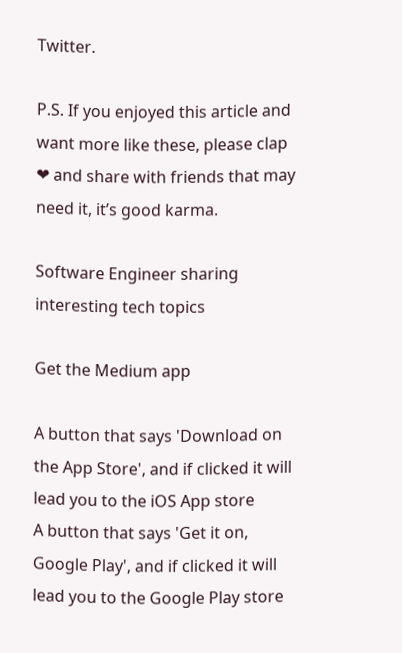Twitter.

P.S. If you enjoyed this article and want more like these, please clap ❤ and share with friends that may need it, it’s good karma.

Software Engineer sharing interesting tech topics

Get the Medium app

A button that says 'Download on the App Store', and if clicked it will lead you to the iOS App store
A button that says 'Get it on, Google Play', and if clicked it will lead you to the Google Play store